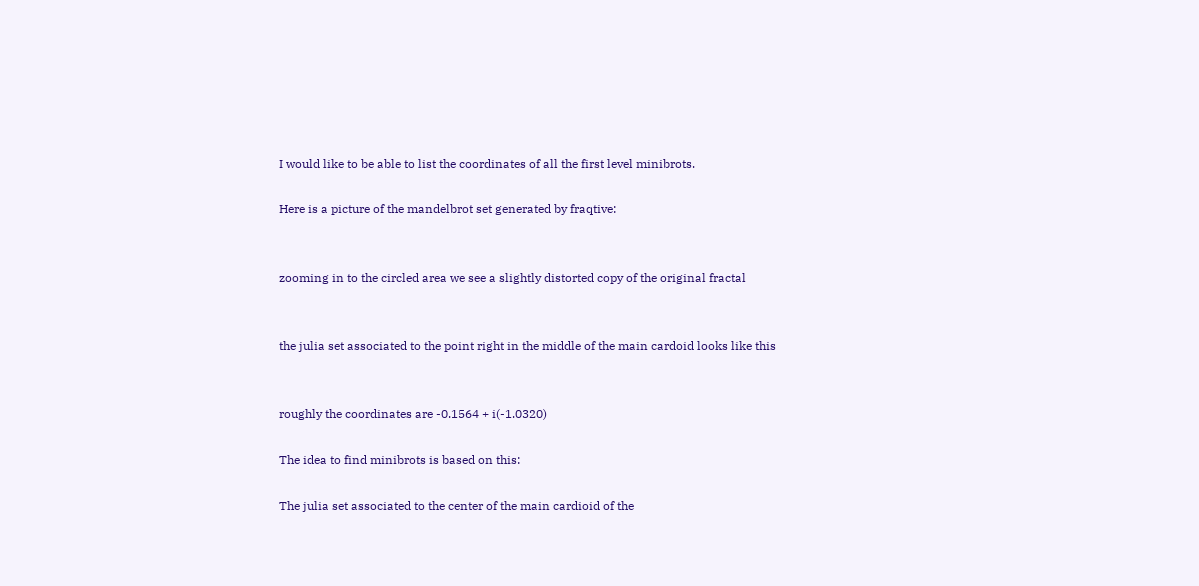I would like to be able to list the coordinates of all the first level minibrots.

Here is a picture of the mandelbrot set generated by fraqtive:


zooming in to the circled area we see a slightly distorted copy of the original fractal


the julia set associated to the point right in the middle of the main cardoid looks like this


roughly the coordinates are -0.1564 + i(-1.0320)

The idea to find minibrots is based on this:

The julia set associated to the center of the main cardioid of the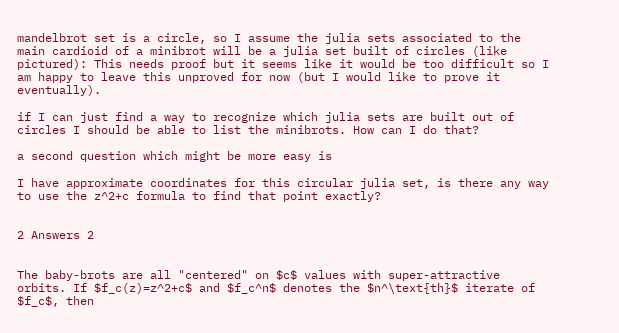mandelbrot set is a circle, so I assume the julia sets associated to the main cardioid of a minibrot will be a julia set built of circles (like pictured): This needs proof but it seems like it would be too difficult so I am happy to leave this unproved for now (but I would like to prove it eventually).

if I can just find a way to recognize which julia sets are built out of circles I should be able to list the minibrots. How can I do that?

a second question which might be more easy is

I have approximate coordinates for this circular julia set, is there any way to use the z^2+c formula to find that point exactly?


2 Answers 2


The baby-brots are all "centered" on $c$ values with super-attractive orbits. If $f_c(z)=z^2+c$ and $f_c^n$ denotes the $n^\text{th}$ iterate of $f_c$, then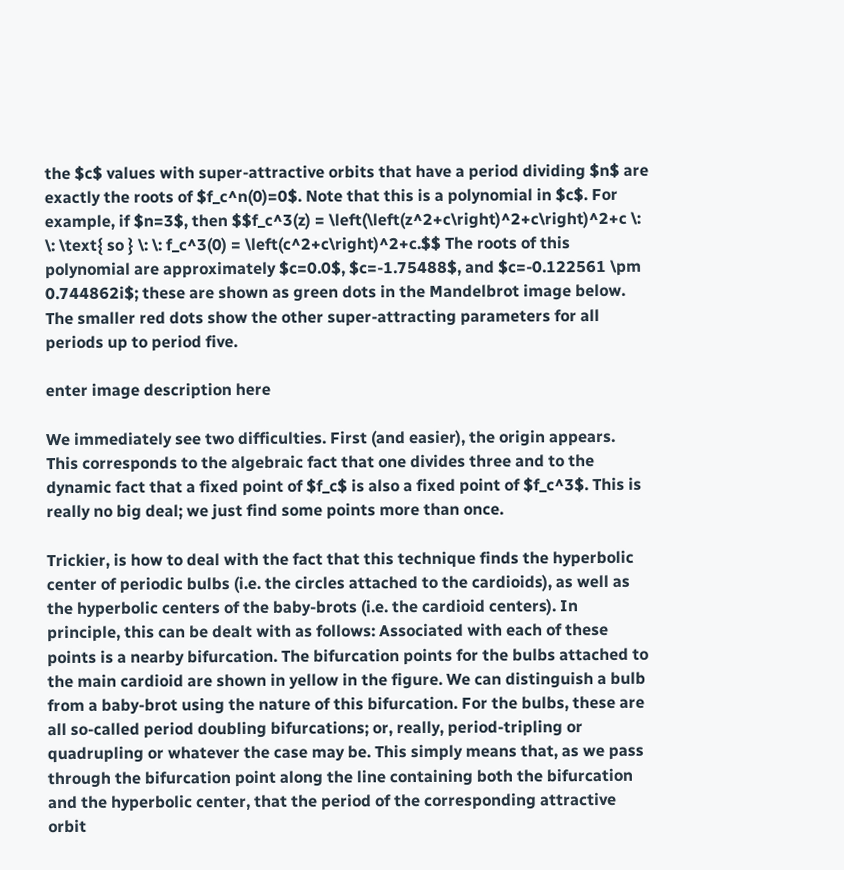the $c$ values with super-attractive orbits that have a period dividing $n$ are exactly the roots of $f_c^n(0)=0$. Note that this is a polynomial in $c$. For example, if $n=3$, then $$f_c^3(z) = \left(\left(z^2+c\right)^2+c\right)^2+c \: \: \text{ so } \: \: f_c^3(0) = \left(c^2+c\right)^2+c.$$ The roots of this polynomial are approximately $c=0.0$, $c=-1.75488$, and $c=-0.122561 \pm 0.744862i$; these are shown as green dots in the Mandelbrot image below. The smaller red dots show the other super-attracting parameters for all periods up to period five.

enter image description here

We immediately see two difficulties. First (and easier), the origin appears. This corresponds to the algebraic fact that one divides three and to the dynamic fact that a fixed point of $f_c$ is also a fixed point of $f_c^3$. This is really no big deal; we just find some points more than once.

Trickier, is how to deal with the fact that this technique finds the hyperbolic center of periodic bulbs (i.e. the circles attached to the cardioids), as well as the hyperbolic centers of the baby-brots (i.e. the cardioid centers). In principle, this can be dealt with as follows: Associated with each of these points is a nearby bifurcation. The bifurcation points for the bulbs attached to the main cardioid are shown in yellow in the figure. We can distinguish a bulb from a baby-brot using the nature of this bifurcation. For the bulbs, these are all so-called period doubling bifurcations; or, really, period-tripling or quadrupling or whatever the case may be. This simply means that, as we pass through the bifurcation point along the line containing both the bifurcation and the hyperbolic center, that the period of the corresponding attractive orbit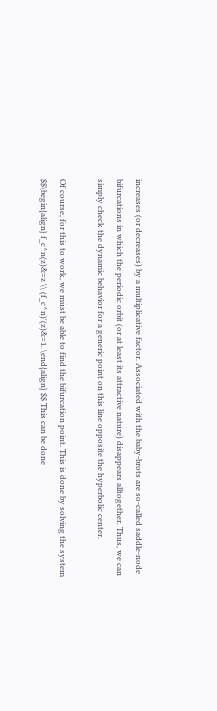increases (or decreases) by a multiplicative factor. Associated with the baby-brots are so-called saddle-node bifurcations in which the periodic orbit (or at least its attractive nature) disappears alltogether. Thus, we can simply check the dynamic behavior for a generic point on this line opposite the hyperbolic center.

Of course, for this to work, we must be able to find the bifurcation point. This is done by solving the system $$\begin{align} f_c^n(z)&=z \\ (f_c^n)'(z)&=1. \end{align} $$ This can be done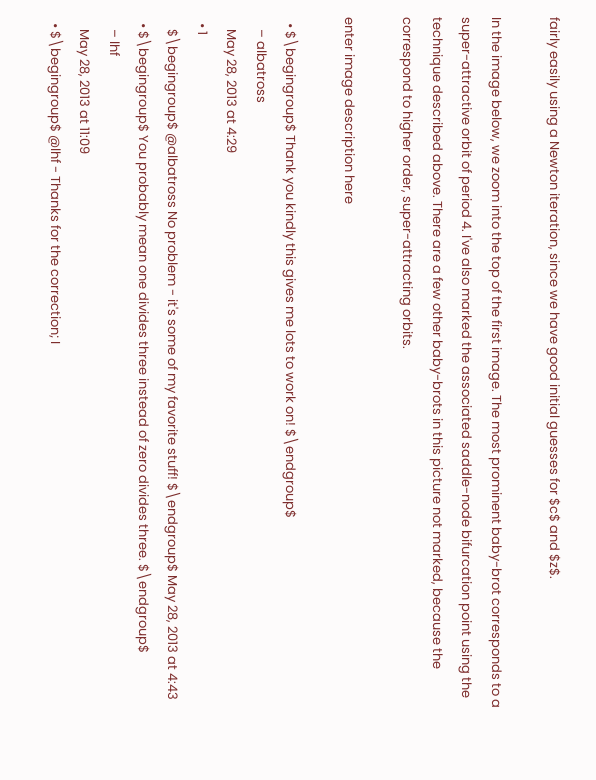fairly easily using a Newton iteration, since we have good initial guesses for $c$ and $z$.

In the image below, we zoom into the top of the first image. The most prominent baby-brot corresponds to a super-attractive orbit of period 4. I've also marked the associated saddle-node bifurcation point using the technique described above. There are a few other baby-brots in this picture not marked, because the correspond to higher order, super-attracting orbits.

enter image description here

  • $\begingroup$ Thank you kindly this gives me lots to work on! $\endgroup$
    – albatross
    May 28, 2013 at 4:29
  • 1
    $\begingroup$ @albatross No problem - it's some of my favorite stuff! $\endgroup$ May 28, 2013 at 4:43
  • $\begingroup$ You probably mean one divides three instead of zero divides three. $\endgroup$
    – lhf
    May 28, 2013 at 11:09
  • $\begingroup$ @lhf - Thanks for the correction; I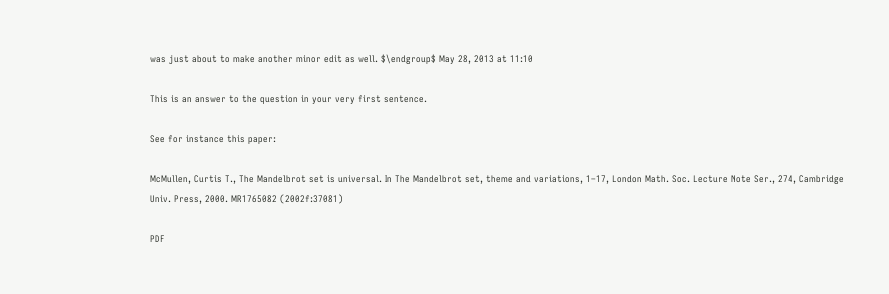was just about to make another minor edit as well. $\endgroup$ May 28, 2013 at 11:10

This is an answer to the question in your very first sentence.

See for instance this paper:

McMullen, Curtis T., The Mandelbrot set is universal. In The Mandelbrot set, theme and variations, 1–17, London Math. Soc. Lecture Note Ser., 274, Cambridge Univ. Press, 2000. MR1765082 (2002f:37081)

PDF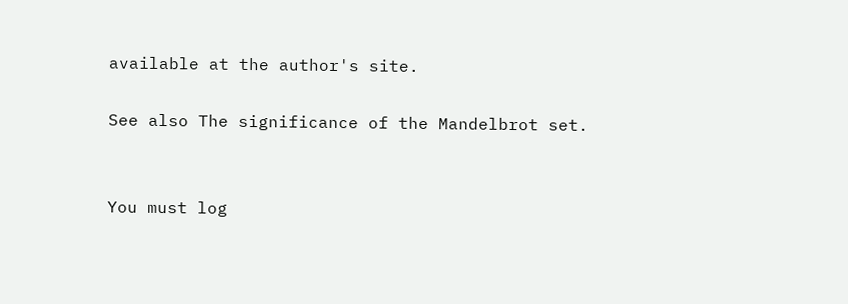available at the author's site.

See also The significance of the Mandelbrot set.


You must log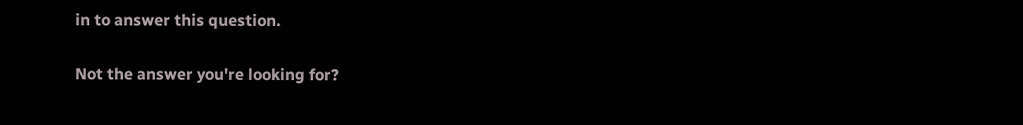in to answer this question.

Not the answer you're looking for?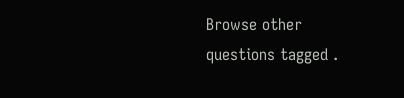Browse other questions tagged .